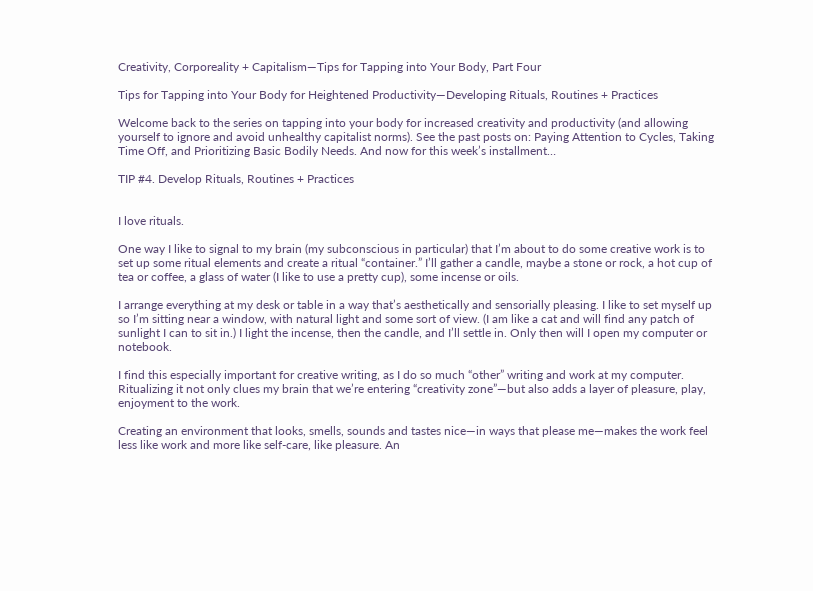Creativity, Corporeality + Capitalism—Tips for Tapping into Your Body, Part Four

Tips for Tapping into Your Body for Heightened Productivity—Developing Rituals, Routines + Practices

Welcome back to the series on tapping into your body for increased creativity and productivity (and allowing yourself to ignore and avoid unhealthy capitalist norms). See the past posts on: Paying Attention to Cycles, Taking Time Off, and Prioritizing Basic Bodily Needs. And now for this week’s installment…

TIP #4. Develop Rituals, Routines + Practices


I love rituals.

One way I like to signal to my brain (my subconscious in particular) that I’m about to do some creative work is to set up some ritual elements and create a ritual “container.” I’ll gather a candle, maybe a stone or rock, a hot cup of tea or coffee, a glass of water (I like to use a pretty cup), some incense or oils.

I arrange everything at my desk or table in a way that’s aesthetically and sensorially pleasing. I like to set myself up so I’m sitting near a window, with natural light and some sort of view. (I am like a cat and will find any patch of sunlight I can to sit in.) I light the incense, then the candle, and I’ll settle in. Only then will I open my computer or notebook.

I find this especially important for creative writing, as I do so much “other” writing and work at my computer. Ritualizing it not only clues my brain that we’re entering “creativity zone”—but also adds a layer of pleasure, play, enjoyment to the work.

Creating an environment that looks, smells, sounds and tastes nice—in ways that please me—makes the work feel less like work and more like self-care, like pleasure. An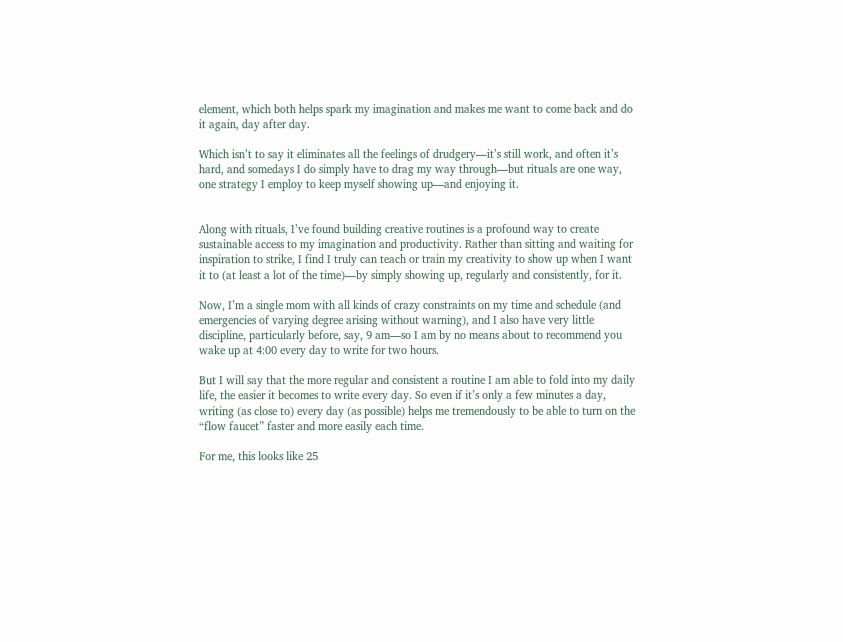element, which both helps spark my imagination and makes me want to come back and do it again, day after day.

Which isn’t to say it eliminates all the feelings of drudgery—it’s still work, and often it’s hard, and somedays I do simply have to drag my way through—but rituals are one way, one strategy I employ to keep myself showing up—and enjoying it.


Along with rituals, I’ve found building creative routines is a profound way to create sustainable access to my imagination and productivity. Rather than sitting and waiting for inspiration to strike, I find I truly can teach or train my creativity to show up when I want it to (at least a lot of the time)—by simply showing up, regularly and consistently, for it.

Now, I’m a single mom with all kinds of crazy constraints on my time and schedule (and emergencies of varying degree arising without warning), and I also have very little discipline, particularly before, say, 9 am—so I am by no means about to recommend you wake up at 4:00 every day to write for two hours.

But I will say that the more regular and consistent a routine I am able to fold into my daily life, the easier it becomes to write every day. So even if it’s only a few minutes a day, writing (as close to) every day (as possible) helps me tremendously to be able to turn on the “flow faucet” faster and more easily each time.

For me, this looks like 25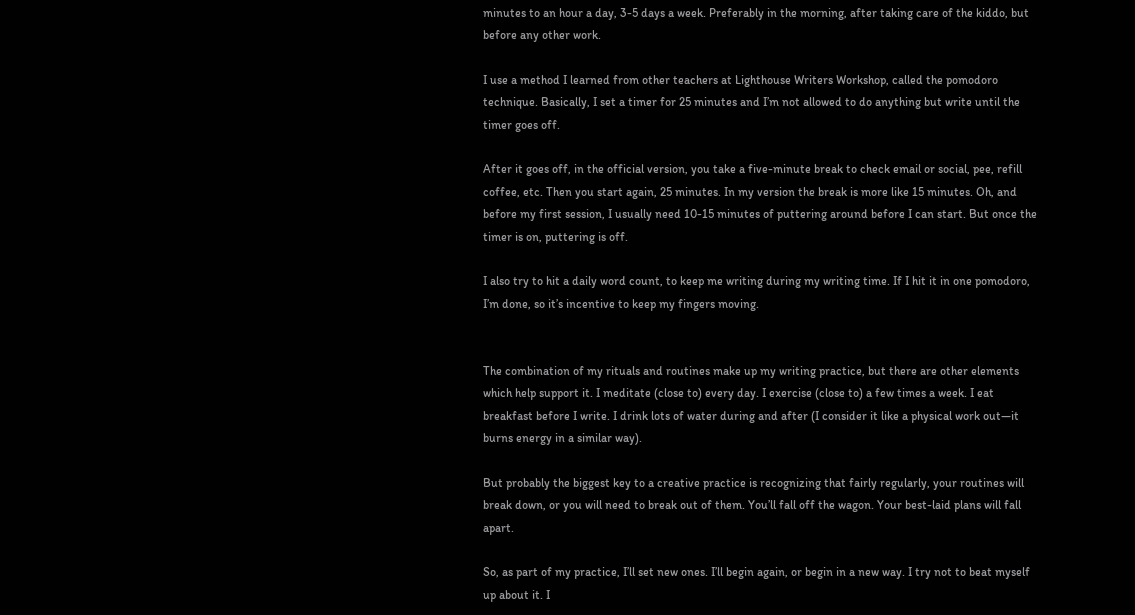minutes to an hour a day, 3-5 days a week. Preferably in the morning, after taking care of the kiddo, but before any other work.

I use a method I learned from other teachers at Lighthouse Writers Workshop, called the pomodoro technique. Basically, I set a timer for 25 minutes and I’m not allowed to do anything but write until the timer goes off.

After it goes off, in the official version, you take a five-minute break to check email or social, pee, refill coffee, etc. Then you start again, 25 minutes. In my version the break is more like 15 minutes. Oh, and before my first session, I usually need 10-15 minutes of puttering around before I can start. But once the timer is on, puttering is off.

I also try to hit a daily word count, to keep me writing during my writing time. If I hit it in one pomodoro, I’m done, so it’s incentive to keep my fingers moving.


The combination of my rituals and routines make up my writing practice, but there are other elements which help support it. I meditate (close to) every day. I exercise (close to) a few times a week. I eat breakfast before I write. I drink lots of water during and after (I consider it like a physical work out—it burns energy in a similar way).

But probably the biggest key to a creative practice is recognizing that fairly regularly, your routines will break down, or you will need to break out of them. You’ll fall off the wagon. Your best-laid plans will fall apart.

So, as part of my practice, I’ll set new ones. I’ll begin again, or begin in a new way. I try not to beat myself up about it. I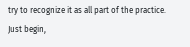try to recognize it as all part of the practice. Just begin,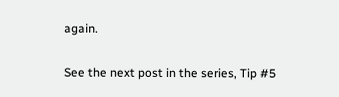again.

See the next post in the series, Tip #5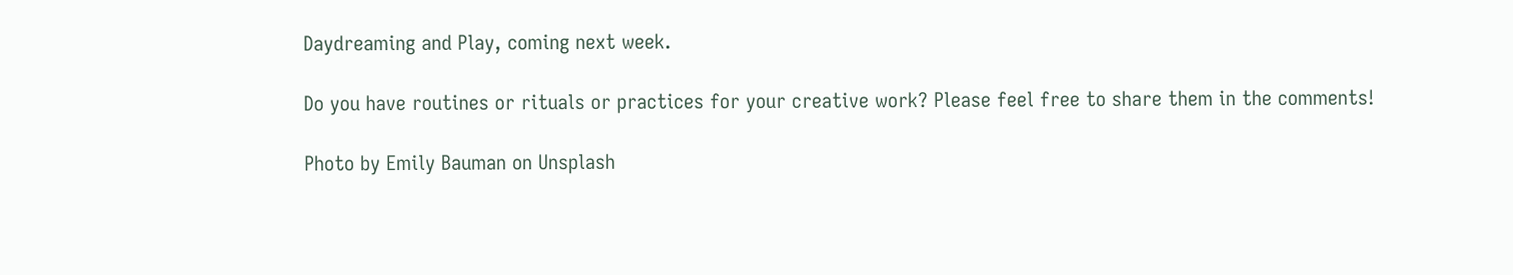Daydreaming and Play, coming next week.

Do you have routines or rituals or practices for your creative work? Please feel free to share them in the comments!

Photo by Emily Bauman on Unsplash